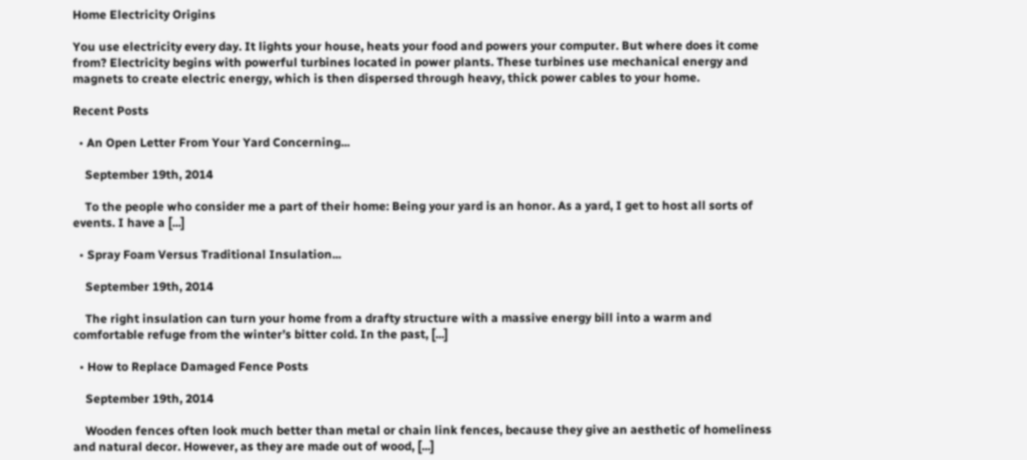Home Electricity Origins

You use electricity every day. It lights your house, heats your food and powers your computer. But where does it come from? Electricity begins with powerful turbines located in power plants. These turbines use mechanical energy and magnets to create electric energy, which is then dispersed through heavy, thick power cables to your home.

Recent Posts

  • An Open Letter From Your Yard Concerning...

    September 19th, 2014

    To the people who consider me a part of their home: Being your yard is an honor. As a yard, I get to host all sorts of events. I have a [...]

  • Spray Foam Versus Traditional Insulation...

    September 19th, 2014

    The right insulation can turn your home from a drafty structure with a massive energy bill into a warm and comfortable refuge from the winter’s bitter cold. In the past, [...]

  • How to Replace Damaged Fence Posts

    September 19th, 2014

    Wooden fences often look much better than metal or chain link fences, because they give an aesthetic of homeliness and natural decor. However, as they are made out of wood, [...]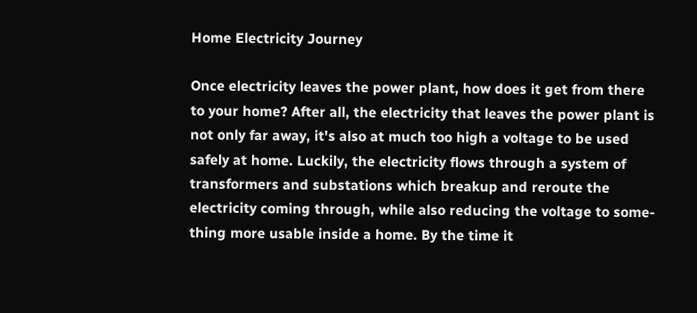Home Electricity Journey

Once electricity leaves the power plant, how does it get from there to your home? After all, the electricity that leaves the power plant is not only far away, it's also at much too high a voltage to be used safely at home. Luckily, the electricity flows through a system of transformers and substations which breakup and reroute the electricity coming through, while also reducing the voltage to some-thing more usable inside a home. By the time it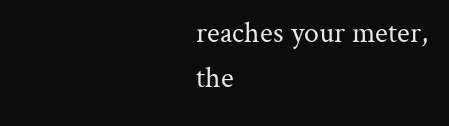reaches your meter, the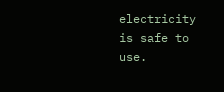electricity is safe to use.